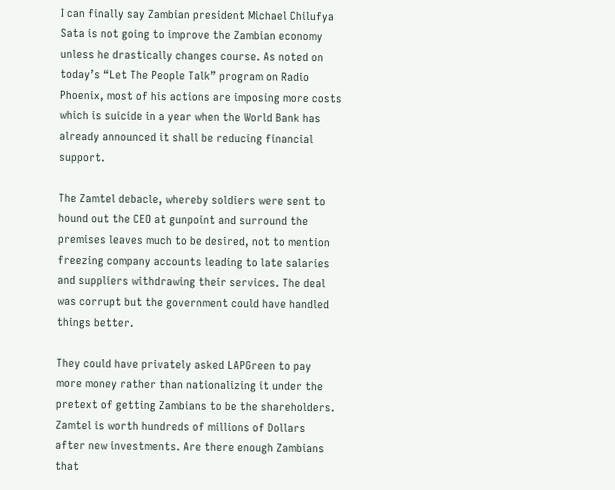I can finally say Zambian president Michael Chilufya Sata is not going to improve the Zambian economy unless he drastically changes course. As noted on today’s “Let The People Talk” program on Radio Phoenix, most of his actions are imposing more costs which is suicide in a year when the World Bank has already announced it shall be reducing financial support.

The Zamtel debacle, whereby soldiers were sent to hound out the CEO at gunpoint and surround the premises leaves much to be desired, not to mention freezing company accounts leading to late salaries and suppliers withdrawing their services. The deal was corrupt but the government could have handled things better.

They could have privately asked LAPGreen to pay more money rather than nationalizing it under the pretext of getting Zambians to be the shareholders. Zamtel is worth hundreds of millions of Dollars after new investments. Are there enough Zambians that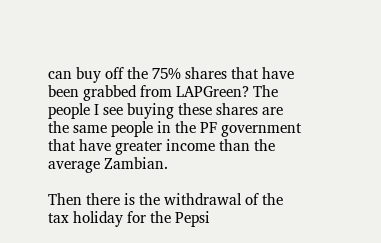can buy off the 75% shares that have been grabbed from LAPGreen? The people I see buying these shares are the same people in the PF government that have greater income than the average Zambian.

Then there is the withdrawal of the tax holiday for the Pepsi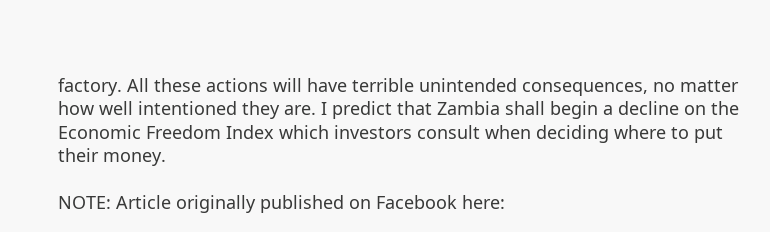factory. All these actions will have terrible unintended consequences, no matter how well intentioned they are. I predict that Zambia shall begin a decline on the Economic Freedom Index which investors consult when deciding where to put their money.

NOTE: Article originally published on Facebook here: